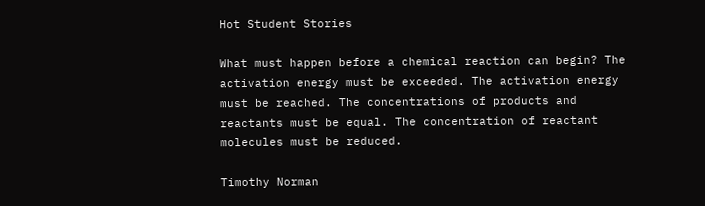Hot Student Stories

What must happen before a chemical reaction can begin? The activation energy must be exceeded. The activation energy must be reached. The concentrations of products and reactants must be equal. The concentration of reactant molecules must be reduced.

Timothy Norman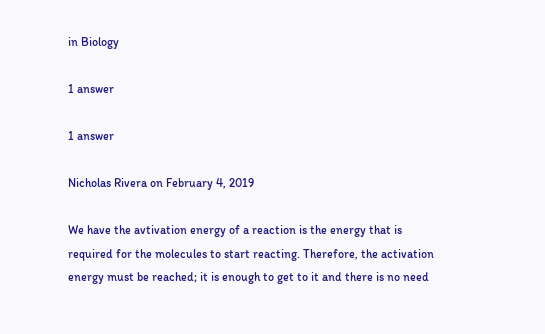in Biology

1 answer

1 answer

Nicholas Rivera on February 4, 2019

We have the avtivation energy of a reaction is the energy that is required for the molecules to start reacting. Therefore, the activation energy must be reached; it is enough to get to it and there is no need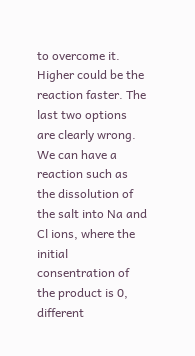to overcome it. Higher could be the reaction faster. The last two options are clearly wrong. We can have a reaction such as the dissolution of the salt into Na and Cl ions, where the initial consentration of the product is 0, different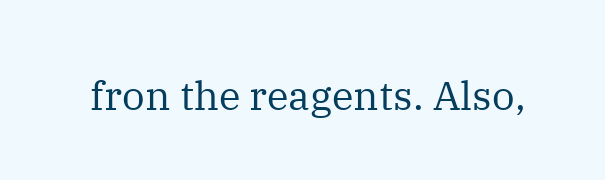fron the reagents. Also,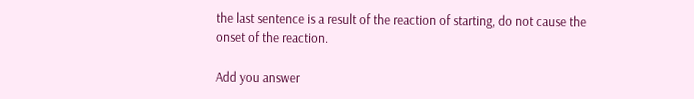the last sentence is a result of the reaction of starting, do not cause the onset of the reaction.

Add you answer